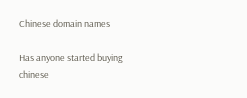Chinese domain names

Has anyone started buying chinese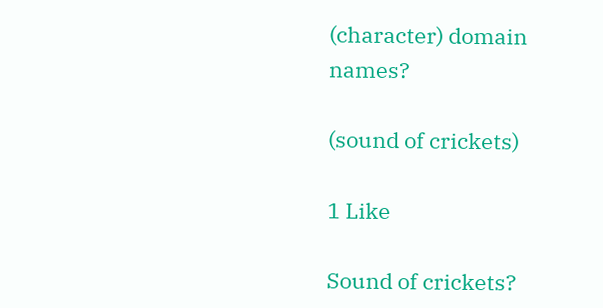(character) domain names?

(sound of crickets)

1 Like

Sound of crickets?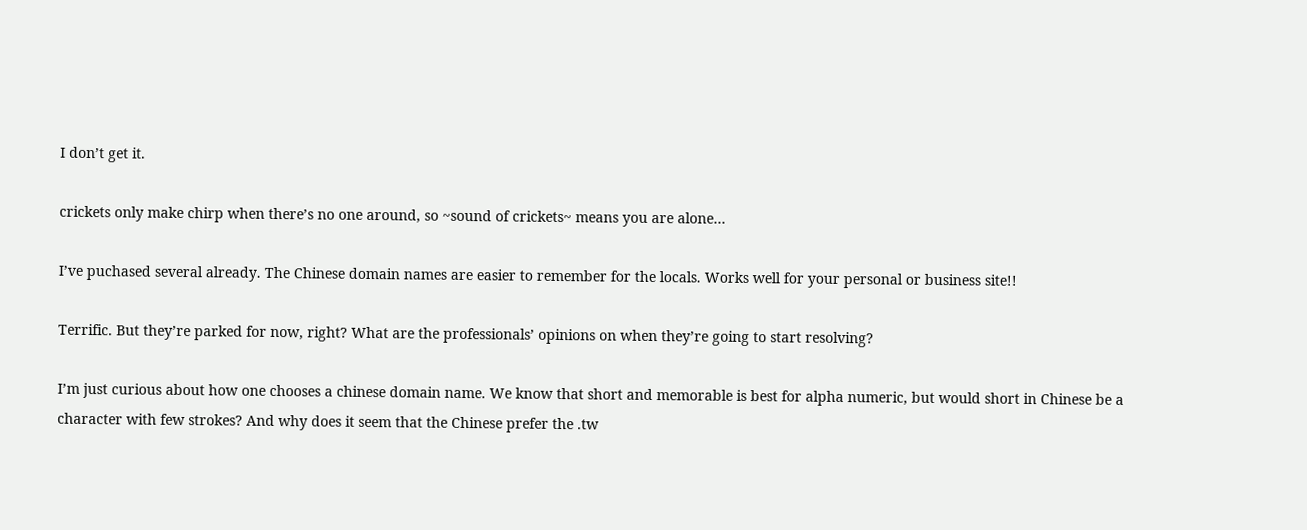I don’t get it.

crickets only make chirp when there’s no one around, so ~sound of crickets~ means you are alone…

I’ve puchased several already. The Chinese domain names are easier to remember for the locals. Works well for your personal or business site!!

Terrific. But they’re parked for now, right? What are the professionals’ opinions on when they’re going to start resolving?

I’m just curious about how one chooses a chinese domain name. We know that short and memorable is best for alpha numeric, but would short in Chinese be a character with few strokes? And why does it seem that the Chinese prefer the .tw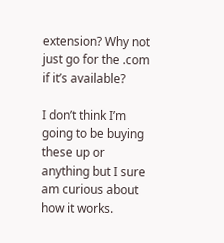extension? Why not just go for the .com if it’s available?

I don’t think I’m going to be buying these up or anything but I sure am curious about how it works.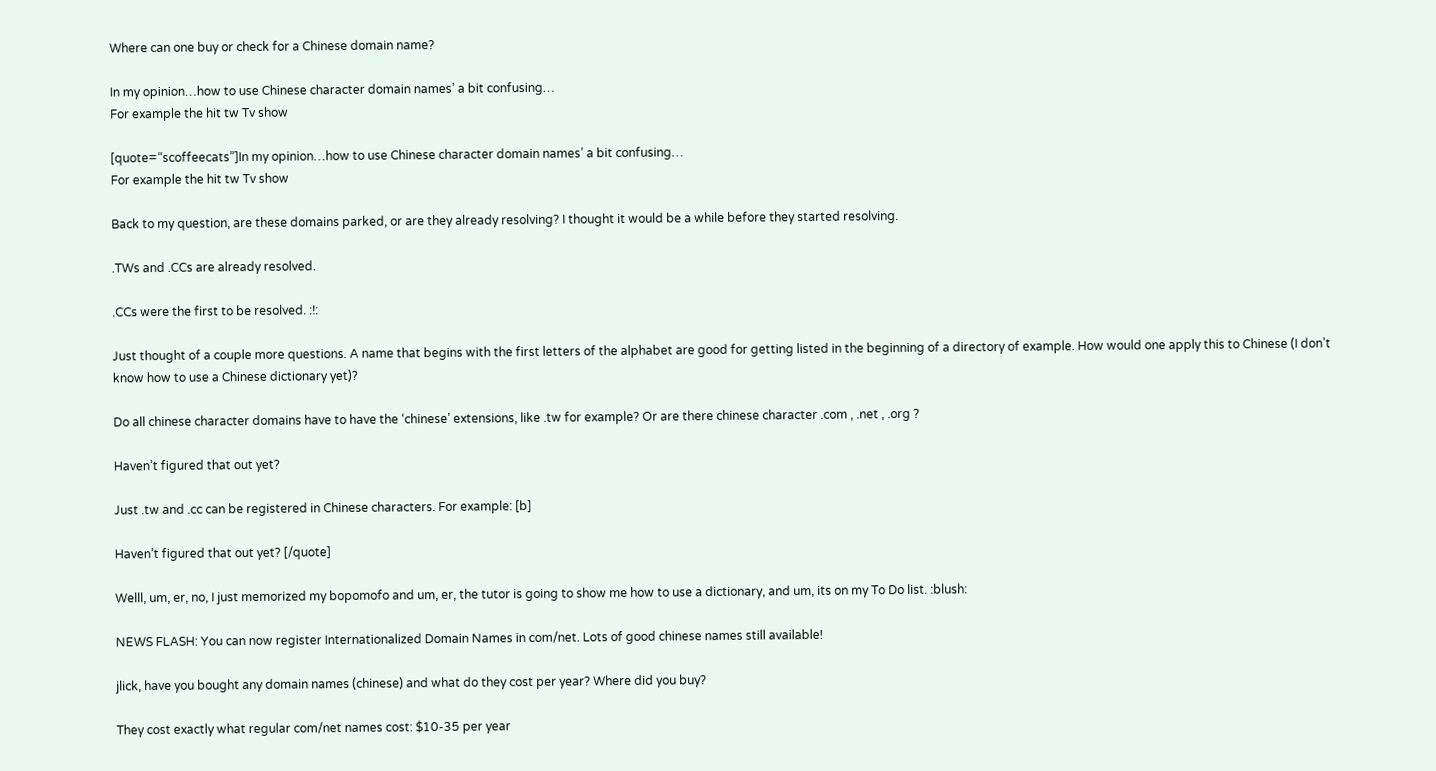Where can one buy or check for a Chinese domain name?

In my opinion…how to use Chinese character domain names’ a bit confusing…
For example the hit tw Tv show

[quote=“scoffeecats”]In my opinion…how to use Chinese character domain names’ a bit confusing…
For example the hit tw Tv show

Back to my question, are these domains parked, or are they already resolving? I thought it would be a while before they started resolving.

.TWs and .CCs are already resolved.

.CCs were the first to be resolved. :!:

Just thought of a couple more questions. A name that begins with the first letters of the alphabet are good for getting listed in the beginning of a directory of example. How would one apply this to Chinese (I don’t know how to use a Chinese dictionary yet)?

Do all chinese character domains have to have the ‘chinese’ extensions, like .tw for example? Or are there chinese character .com , .net , .org ?

Haven’t figured that out yet?

Just .tw and .cc can be registered in Chinese characters. For example: [b]

Haven’t figured that out yet? [/quote]

Welll, um, er, no, I just memorized my bopomofo and um, er, the tutor is going to show me how to use a dictionary, and um, its on my To Do list. :blush:

NEWS FLASH: You can now register Internationalized Domain Names in com/net. Lots of good chinese names still available!

jlick, have you bought any domain names (chinese) and what do they cost per year? Where did you buy?

They cost exactly what regular com/net names cost: $10-35 per year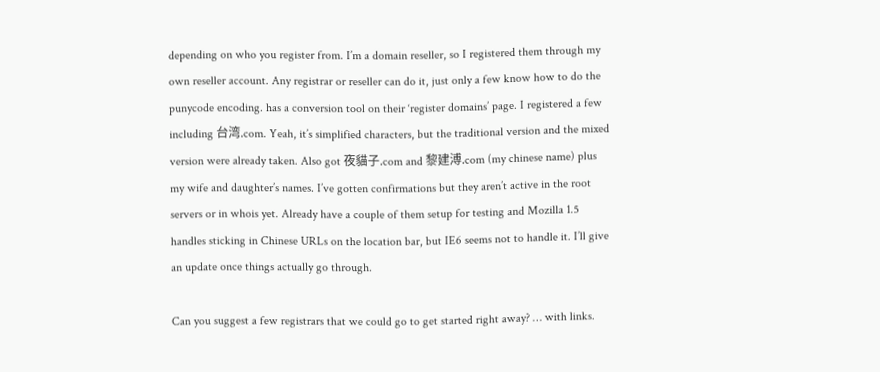depending on who you register from. I’m a domain reseller, so I registered them through my own reseller account. Any registrar or reseller can do it, just only a few know how to do the punycode encoding. has a conversion tool on their ‘register domains’ page. I registered a few including 台湾.com. Yeah, it’s simplified characters, but the traditional version and the mixed version were already taken. Also got 夜貓子.com and 黎建溥.com (my chinese name) plus my wife and daughter’s names. I’ve gotten confirmations but they aren’t active in the root servers or in whois yet. Already have a couple of them setup for testing and Mozilla 1.5 handles sticking in Chinese URLs on the location bar, but IE6 seems not to handle it. I’ll give an update once things actually go through.

Can you suggest a few registrars that we could go to get started right away? … with links.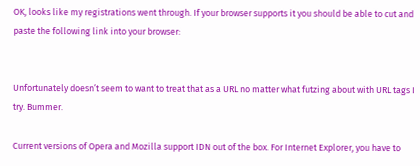OK, looks like my registrations went through. If your browser supports it you should be able to cut and paste the following link into your browser:


Unfortunately doesn’t seem to want to treat that as a URL no matter what futzing about with URL tags I try. Bummer.

Current versions of Opera and Mozilla support IDN out of the box. For Internet Explorer, you have to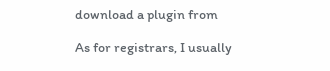download a plugin from

As for registrars, I usually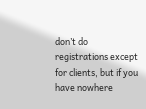don’t do registrations except for clients, but if you have nowhere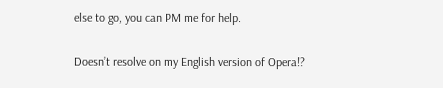else to go, you can PM me for help.

Doesn’t resolve on my English version of Opera!?